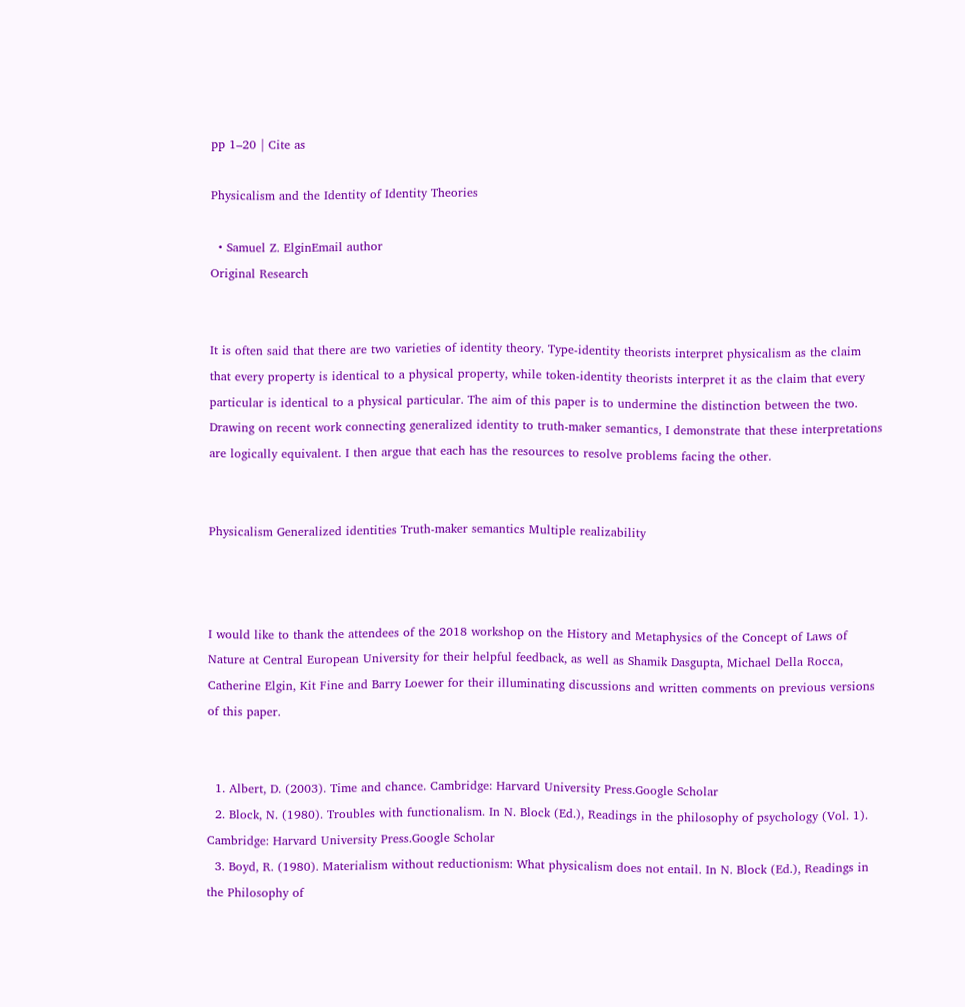pp 1–20 | Cite as

Physicalism and the Identity of Identity Theories

  • Samuel Z. ElginEmail author
Original Research


It is often said that there are two varieties of identity theory. Type-identity theorists interpret physicalism as the claim that every property is identical to a physical property, while token-identity theorists interpret it as the claim that every particular is identical to a physical particular. The aim of this paper is to undermine the distinction between the two. Drawing on recent work connecting generalized identity to truth-maker semantics, I demonstrate that these interpretations are logically equivalent. I then argue that each has the resources to resolve problems facing the other.


Physicalism Generalized identities Truth-maker semantics Multiple realizability



I would like to thank the attendees of the 2018 workshop on the History and Metaphysics of the Concept of Laws of Nature at Central European University for their helpful feedback, as well as Shamik Dasgupta, Michael Della Rocca, Catherine Elgin, Kit Fine and Barry Loewer for their illuminating discussions and written comments on previous versions of this paper.


  1. Albert, D. (2003). Time and chance. Cambridge: Harvard University Press.Google Scholar
  2. Block, N. (1980). Troubles with functionalism. In N. Block (Ed.), Readings in the philosophy of psychology (Vol. 1). Cambridge: Harvard University Press.Google Scholar
  3. Boyd, R. (1980). Materialism without reductionism: What physicalism does not entail. In N. Block (Ed.), Readings in the Philosophy of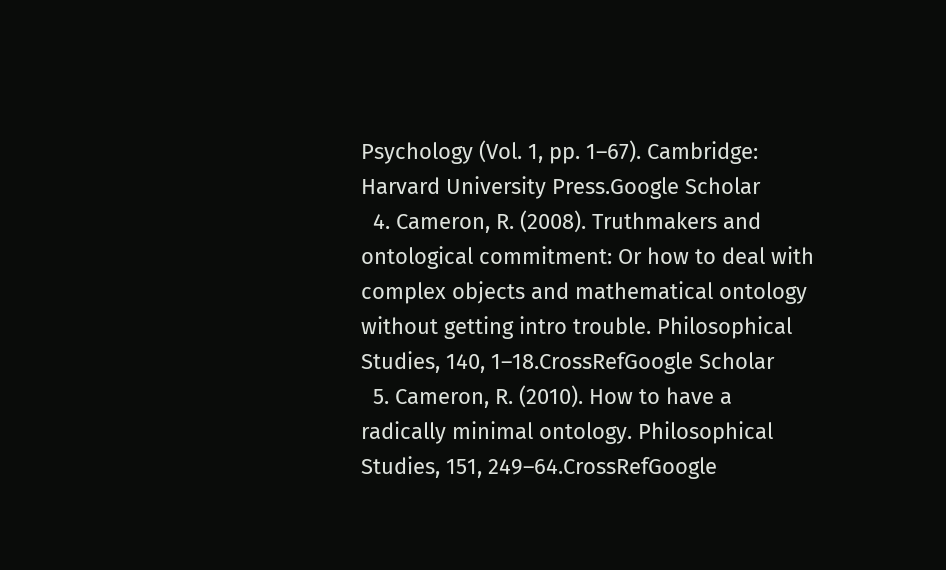Psychology (Vol. 1, pp. 1–67). Cambridge: Harvard University Press.Google Scholar
  4. Cameron, R. (2008). Truthmakers and ontological commitment: Or how to deal with complex objects and mathematical ontology without getting intro trouble. Philosophical Studies, 140, 1–18.CrossRefGoogle Scholar
  5. Cameron, R. (2010). How to have a radically minimal ontology. Philosophical Studies, 151, 249–64.CrossRefGoogle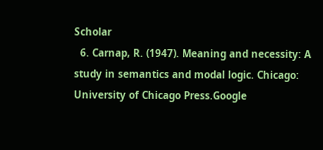Scholar
  6. Carnap, R. (1947). Meaning and necessity: A study in semantics and modal logic. Chicago: University of Chicago Press.Google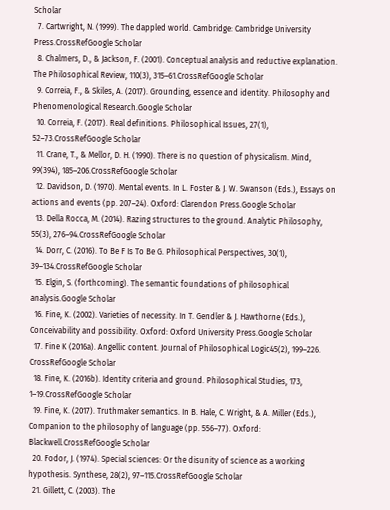Scholar
  7. Cartwright, N. (1999). The dappled world. Cambridge: Cambridge University Press.CrossRefGoogle Scholar
  8. Chalmers, D., & Jackson, F. (2001). Conceptual analysis and reductive explanation. The Philosophical Review, 110(3), 315–61.CrossRefGoogle Scholar
  9. Correia, F., & Skiles, A. (2017). Grounding, essence and identity. Philosophy and Phenomenological Research.Google Scholar
  10. Correia, F. (2017). Real definitions. Philosophical Issues, 27(1), 52–73.CrossRefGoogle Scholar
  11. Crane, T., & Mellor, D. H. (1990). There is no question of physicalism. Mind, 99(394), 185–206.CrossRefGoogle Scholar
  12. Davidson, D. (1970). Mental events. In L. Foster & J. W. Swanson (Eds.), Essays on actions and events (pp. 207–24). Oxford: Clarendon Press.Google Scholar
  13. Della Rocca, M. (2014). Razing structures to the ground. Analytic Philosophy, 55(3), 276–94.CrossRefGoogle Scholar
  14. Dorr, C. (2016). To Be F Is To Be G. Philosophical Perspectives, 30(1), 39–134.CrossRefGoogle Scholar
  15. Elgin, S. (forthcoming). The semantic foundations of philosophical analysis.Google Scholar
  16. Fine, K. (2002). Varieties of necessity. In T. Gendler & J. Hawthorne (Eds.), Conceivability and possibility. Oxford: Oxford University Press.Google Scholar
  17. Fine K (2016a). Angellic content. Journal of Philosophical Logic45(2), 199–226. CrossRefGoogle Scholar
  18. Fine, K. (2016b). Identity criteria and ground. Philosophical Studies, 173, 1–19.CrossRefGoogle Scholar
  19. Fine, K. (2017). Truthmaker semantics. In B. Hale, C. Wright, & A. Miller (Eds.), Companion to the philosophy of language (pp. 556–77). Oxford: Blackwell.CrossRefGoogle Scholar
  20. Fodor, J. (1974). Special sciences: Or the disunity of science as a working hypothesis. Synthese, 28(2), 97–115.CrossRefGoogle Scholar
  21. Gillett, C. (2003). The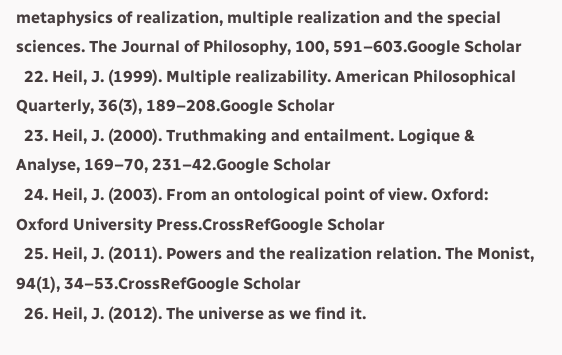metaphysics of realization, multiple realization and the special sciences. The Journal of Philosophy, 100, 591–603.Google Scholar
  22. Heil, J. (1999). Multiple realizability. American Philosophical Quarterly, 36(3), 189–208.Google Scholar
  23. Heil, J. (2000). Truthmaking and entailment. Logique & Analyse, 169–70, 231–42.Google Scholar
  24. Heil, J. (2003). From an ontological point of view. Oxford: Oxford University Press.CrossRefGoogle Scholar
  25. Heil, J. (2011). Powers and the realization relation. The Monist, 94(1), 34–53.CrossRefGoogle Scholar
  26. Heil, J. (2012). The universe as we find it.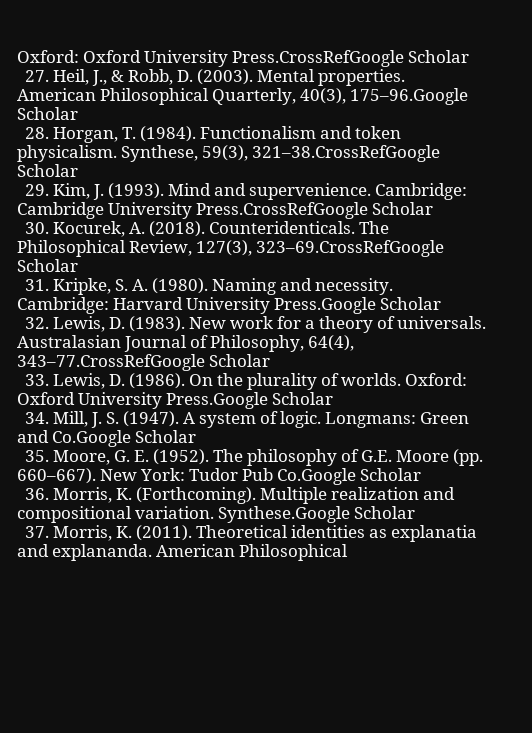Oxford: Oxford University Press.CrossRefGoogle Scholar
  27. Heil, J., & Robb, D. (2003). Mental properties. American Philosophical Quarterly, 40(3), 175–96.Google Scholar
  28. Horgan, T. (1984). Functionalism and token physicalism. Synthese, 59(3), 321–38.CrossRefGoogle Scholar
  29. Kim, J. (1993). Mind and supervenience. Cambridge: Cambridge University Press.CrossRefGoogle Scholar
  30. Kocurek, A. (2018). Counteridenticals. The Philosophical Review, 127(3), 323–69.CrossRefGoogle Scholar
  31. Kripke, S. A. (1980). Naming and necessity. Cambridge: Harvard University Press.Google Scholar
  32. Lewis, D. (1983). New work for a theory of universals. Australasian Journal of Philosophy, 64(4), 343–77.CrossRefGoogle Scholar
  33. Lewis, D. (1986). On the plurality of worlds. Oxford: Oxford University Press.Google Scholar
  34. Mill, J. S. (1947). A system of logic. Longmans: Green and Co.Google Scholar
  35. Moore, G. E. (1952). The philosophy of G.E. Moore (pp. 660–667). New York: Tudor Pub Co.Google Scholar
  36. Morris, K. (Forthcoming). Multiple realization and compositional variation. Synthese.Google Scholar
  37. Morris, K. (2011). Theoretical identities as explanatia and explananda. American Philosophical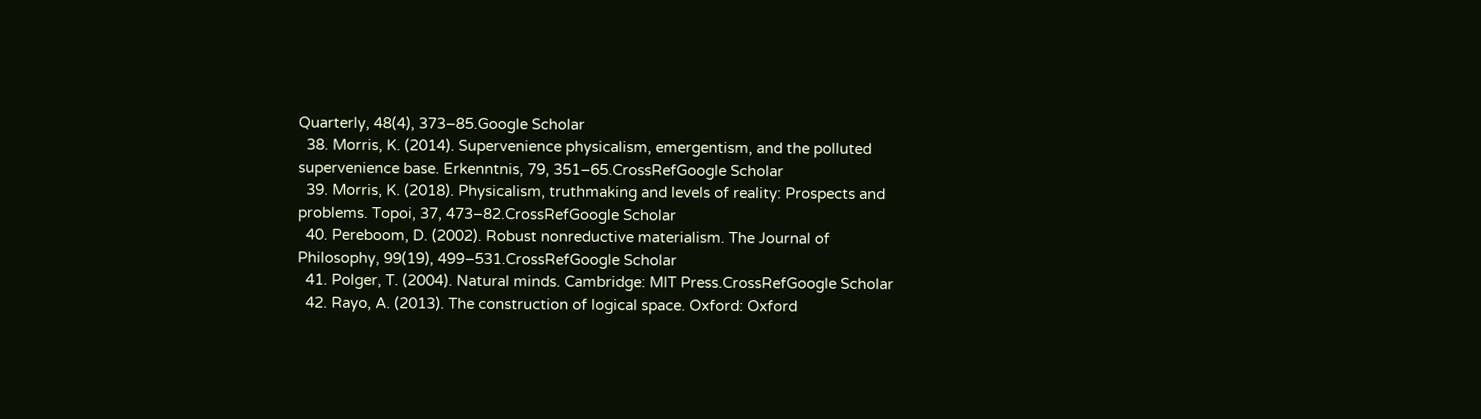Quarterly, 48(4), 373–85.Google Scholar
  38. Morris, K. (2014). Supervenience physicalism, emergentism, and the polluted supervenience base. Erkenntnis, 79, 351–65.CrossRefGoogle Scholar
  39. Morris, K. (2018). Physicalism, truthmaking and levels of reality: Prospects and problems. Topoi, 37, 473–82.CrossRefGoogle Scholar
  40. Pereboom, D. (2002). Robust nonreductive materialism. The Journal of Philosophy, 99(19), 499–531.CrossRefGoogle Scholar
  41. Polger, T. (2004). Natural minds. Cambridge: MIT Press.CrossRefGoogle Scholar
  42. Rayo, A. (2013). The construction of logical space. Oxford: Oxford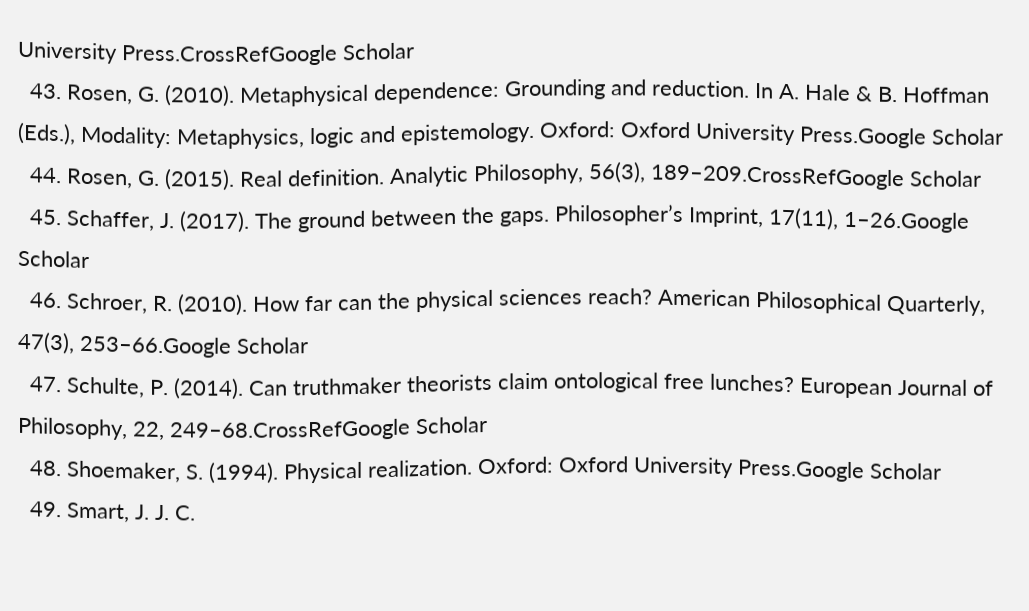University Press.CrossRefGoogle Scholar
  43. Rosen, G. (2010). Metaphysical dependence: Grounding and reduction. In A. Hale & B. Hoffman (Eds.), Modality: Metaphysics, logic and epistemology. Oxford: Oxford University Press.Google Scholar
  44. Rosen, G. (2015). Real definition. Analytic Philosophy, 56(3), 189–209.CrossRefGoogle Scholar
  45. Schaffer, J. (2017). The ground between the gaps. Philosopher’s Imprint, 17(11), 1–26.Google Scholar
  46. Schroer, R. (2010). How far can the physical sciences reach? American Philosophical Quarterly, 47(3), 253–66.Google Scholar
  47. Schulte, P. (2014). Can truthmaker theorists claim ontological free lunches? European Journal of Philosophy, 22, 249–68.CrossRefGoogle Scholar
  48. Shoemaker, S. (1994). Physical realization. Oxford: Oxford University Press.Google Scholar
  49. Smart, J. J. C.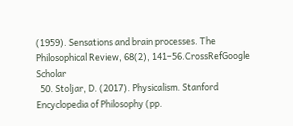(1959). Sensations and brain processes. The Philosophical Review, 68(2), 141–56.CrossRefGoogle Scholar
  50. Stoljar, D. (2017). Physicalism. Stanford Encyclopedia of Philosophy (pp.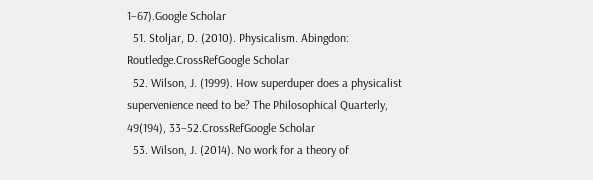1–67).Google Scholar
  51. Stoljar, D. (2010). Physicalism. Abingdon: Routledge.CrossRefGoogle Scholar
  52. Wilson, J. (1999). How superduper does a physicalist supervenience need to be? The Philosophical Quarterly, 49(194), 33–52.CrossRefGoogle Scholar
  53. Wilson, J. (2014). No work for a theory of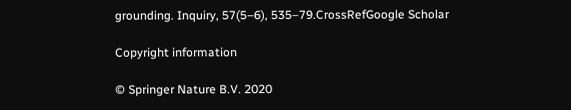grounding. Inquiry, 57(5–6), 535–79.CrossRefGoogle Scholar

Copyright information

© Springer Nature B.V. 2020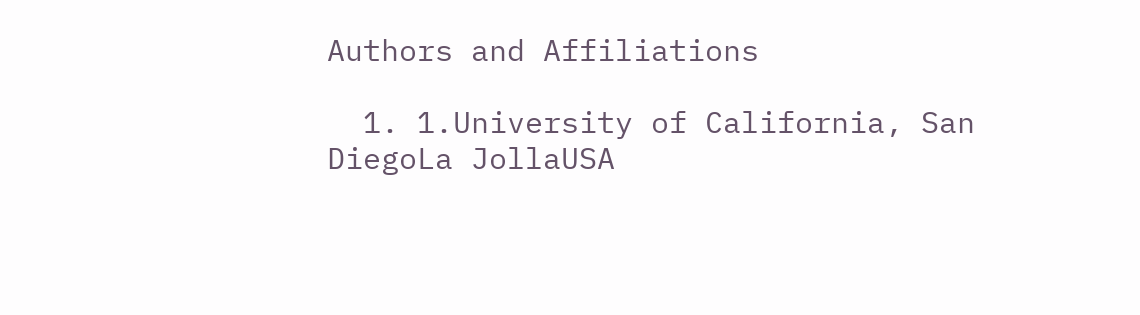Authors and Affiliations

  1. 1.University of California, San DiegoLa JollaUSA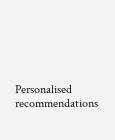Personalised recommendations